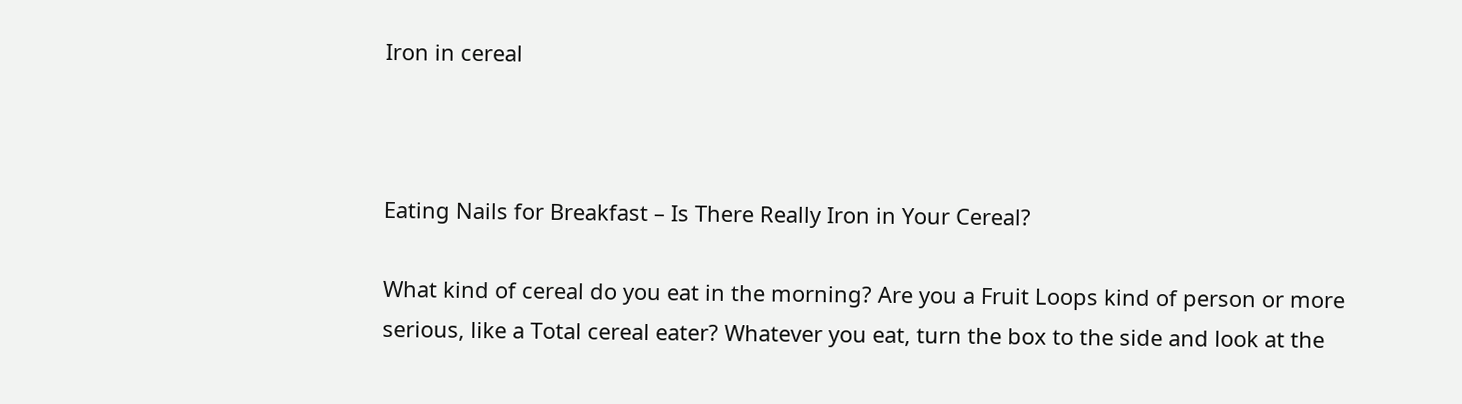Iron in cereal



Eating Nails for Breakfast – Is There Really Iron in Your Cereal?

What kind of cereal do you eat in the morning? Are you a Fruit Loops kind of person or more serious, like a Total cereal eater? Whatever you eat, turn the box to the side and look at the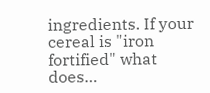ingredients. If your cereal is "iron fortified" what does…